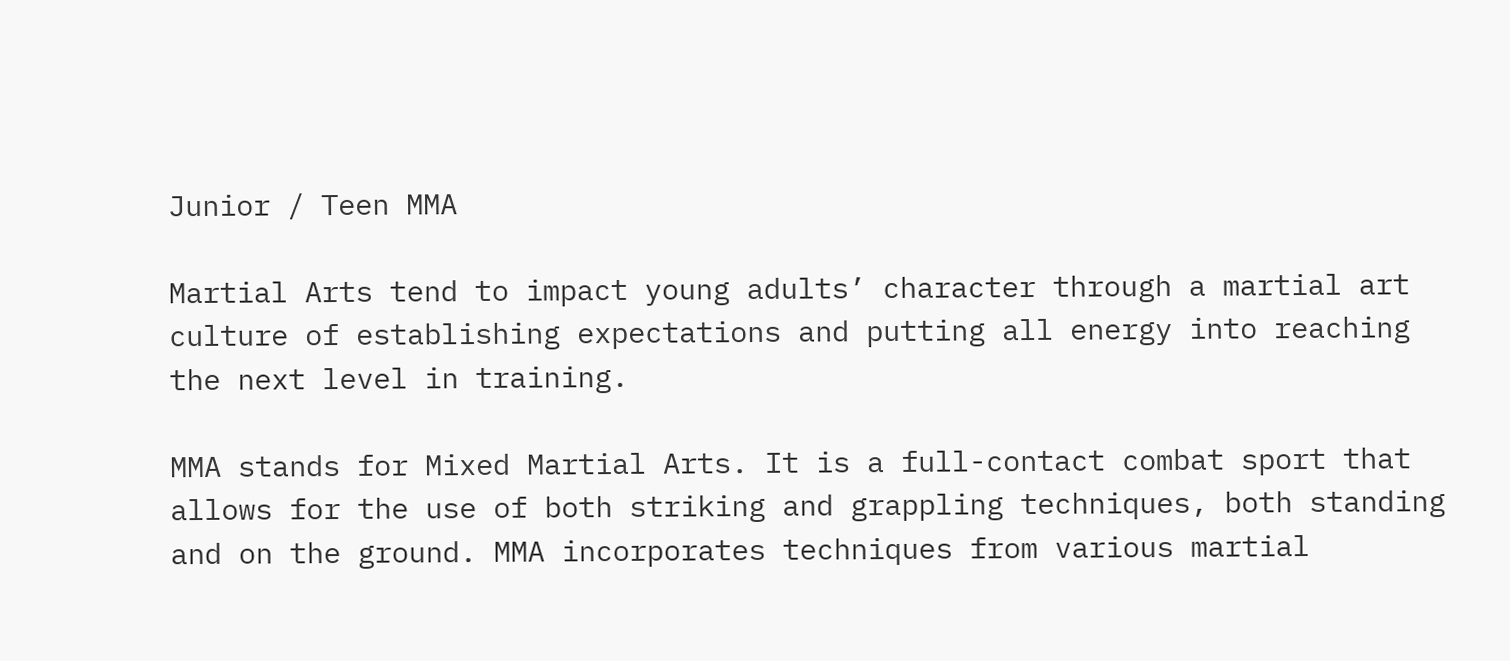Junior / Teen MMA

Martial Arts tend to impact young adults’ character through a martial art culture of establishing expectations and putting all energy into reaching the next level in training.

MMA stands for Mixed Martial Arts. It is a full-contact combat sport that allows for the use of both striking and grappling techniques, both standing and on the ground. MMA incorporates techniques from various martial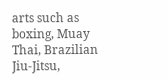arts such as boxing, Muay Thai, Brazilian Jiu-Jitsu,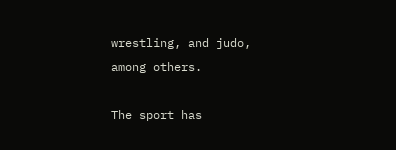wrestling, and judo, among others.

The sport has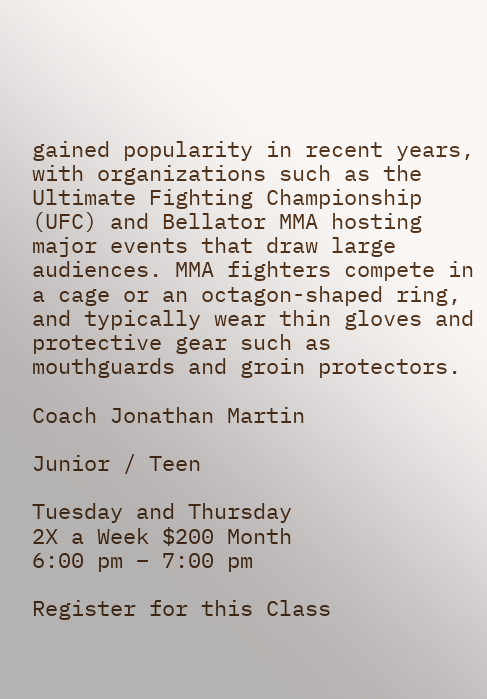gained popularity in recent years, with organizations such as the Ultimate Fighting Championship (UFC) and Bellator MMA hosting major events that draw large audiences. MMA fighters compete in a cage or an octagon-shaped ring, and typically wear thin gloves and protective gear such as mouthguards and groin protectors.

Coach Jonathan Martin

Junior / Teen

Tuesday and Thursday
2X a Week $200 Month
6:00 pm – 7:00 pm

Register for this Class